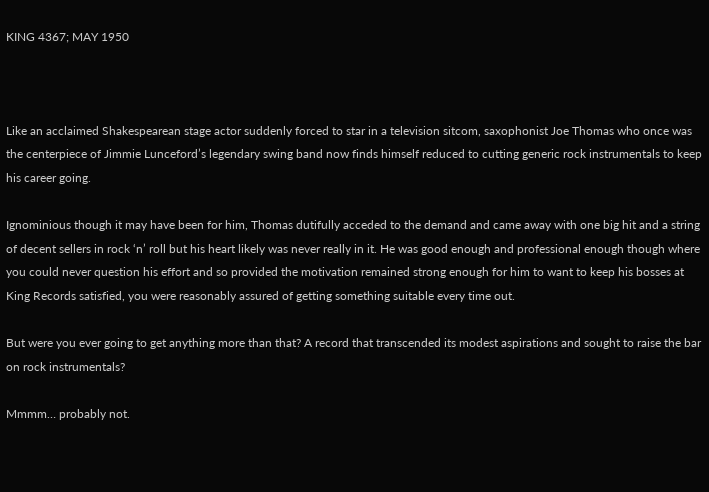KING 4367; MAY 1950



Like an acclaimed Shakespearean stage actor suddenly forced to star in a television sitcom, saxophonist Joe Thomas who once was the centerpiece of Jimmie Lunceford’s legendary swing band now finds himself reduced to cutting generic rock instrumentals to keep his career going.

Ignominious though it may have been for him, Thomas dutifully acceded to the demand and came away with one big hit and a string of decent sellers in rock ‘n’ roll but his heart likely was never really in it. He was good enough and professional enough though where you could never question his effort and so provided the motivation remained strong enough for him to want to keep his bosses at King Records satisfied, you were reasonably assured of getting something suitable every time out.

But were you ever going to get anything more than that? A record that transcended its modest aspirations and sought to raise the bar on rock instrumentals?

Mmmm… probably not.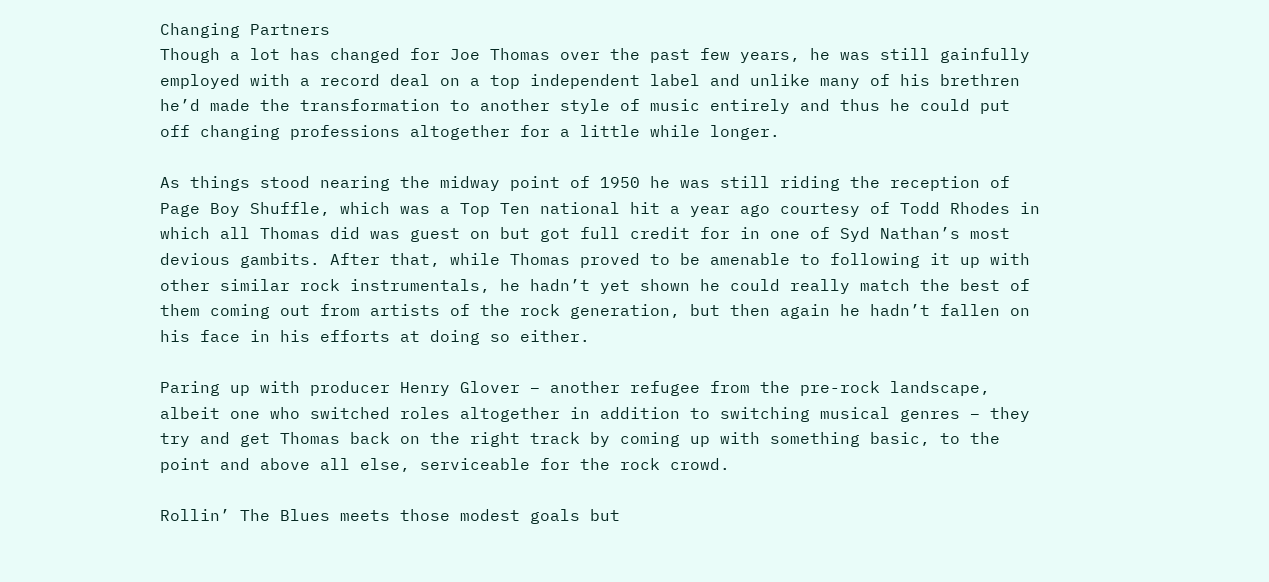Changing Partners
Though a lot has changed for Joe Thomas over the past few years, he was still gainfully employed with a record deal on a top independent label and unlike many of his brethren he’d made the transformation to another style of music entirely and thus he could put off changing professions altogether for a little while longer.

As things stood nearing the midway point of 1950 he was still riding the reception of Page Boy Shuffle, which was a Top Ten national hit a year ago courtesy of Todd Rhodes in which all Thomas did was guest on but got full credit for in one of Syd Nathan’s most devious gambits. After that, while Thomas proved to be amenable to following it up with other similar rock instrumentals, he hadn’t yet shown he could really match the best of them coming out from artists of the rock generation, but then again he hadn’t fallen on his face in his efforts at doing so either.

Paring up with producer Henry Glover – another refugee from the pre-rock landscape, albeit one who switched roles altogether in addition to switching musical genres – they try and get Thomas back on the right track by coming up with something basic, to the point and above all else, serviceable for the rock crowd.

Rollin’ The Blues meets those modest goals but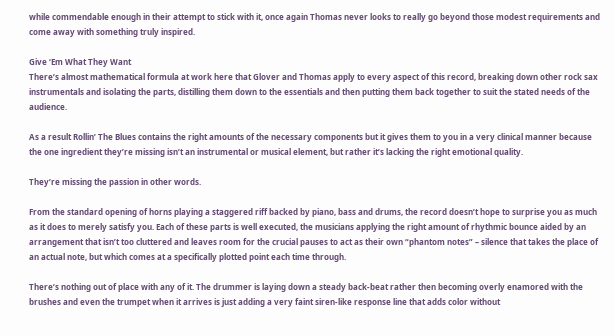while commendable enough in their attempt to stick with it, once again Thomas never looks to really go beyond those modest requirements and come away with something truly inspired.

Give ‘Em What They Want
There’s almost mathematical formula at work here that Glover and Thomas apply to every aspect of this record, breaking down other rock sax instrumentals and isolating the parts, distilling them down to the essentials and then putting them back together to suit the stated needs of the audience.

As a result Rollin’ The Blues contains the right amounts of the necessary components but it gives them to you in a very clinical manner because the one ingredient they’re missing isn’t an instrumental or musical element, but rather it’s lacking the right emotional quality.

They’re missing the passion in other words.

From the standard opening of horns playing a staggered riff backed by piano, bass and drums, the record doesn’t hope to surprise you as much as it does to merely satisfy you. Each of these parts is well executed, the musicians applying the right amount of rhythmic bounce aided by an arrangement that isn’t too cluttered and leaves room for the crucial pauses to act as their own “phantom notes” – silence that takes the place of an actual note, but which comes at a specifically plotted point each time through.

There’s nothing out of place with any of it. The drummer is laying down a steady back-beat rather then becoming overly enamored with the brushes and even the trumpet when it arrives is just adding a very faint siren-like response line that adds color without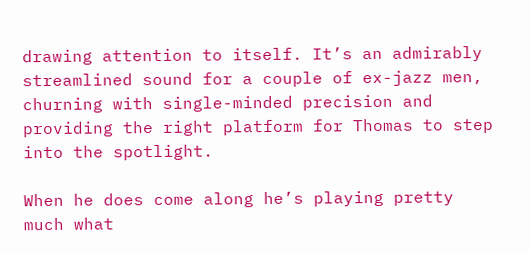drawing attention to itself. It’s an admirably streamlined sound for a couple of ex-jazz men, churning with single-minded precision and providing the right platform for Thomas to step into the spotlight.

When he does come along he’s playing pretty much what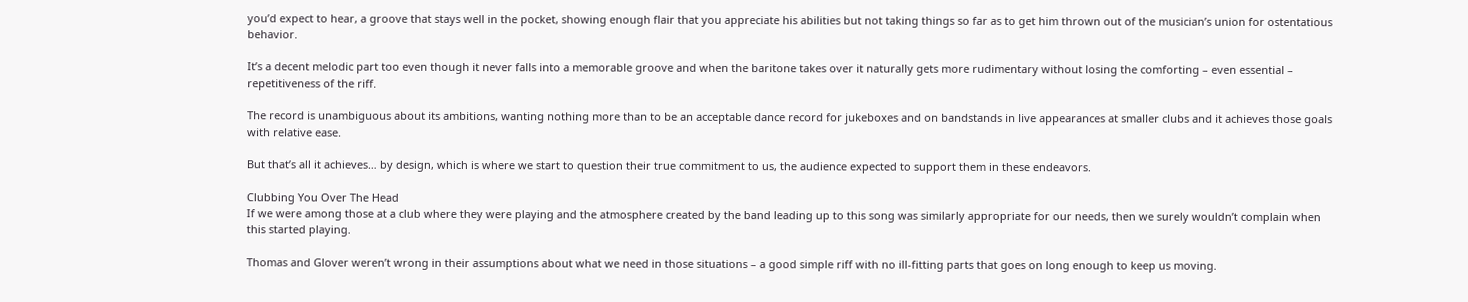you’d expect to hear, a groove that stays well in the pocket, showing enough flair that you appreciate his abilities but not taking things so far as to get him thrown out of the musician’s union for ostentatious behavior.

It’s a decent melodic part too even though it never falls into a memorable groove and when the baritone takes over it naturally gets more rudimentary without losing the comforting – even essential – repetitiveness of the riff.

The record is unambiguous about its ambitions, wanting nothing more than to be an acceptable dance record for jukeboxes and on bandstands in live appearances at smaller clubs and it achieves those goals with relative ease.

But that’s all it achieves… by design, which is where we start to question their true commitment to us, the audience expected to support them in these endeavors.

Clubbing You Over The Head
If we were among those at a club where they were playing and the atmosphere created by the band leading up to this song was similarly appropriate for our needs, then we surely wouldn’t complain when this started playing.

Thomas and Glover weren’t wrong in their assumptions about what we need in those situations – a good simple riff with no ill-fitting parts that goes on long enough to keep us moving.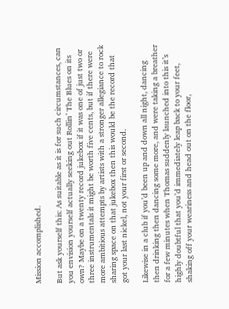Mission accomplished.

But ask yourself this: As suitable as it is for such circumstances, can you envision yourself actually seeking out Rollin’ The Blues on its own? Maybe on a twenty record jukebox if it was one of just two or three instrumentals it might be worth five cents, but if there were more ambitious attempts by artists with a stronger allegiance to rock sharing space on that jukebox then this would be the record that got your last nickel, not your first or second.

Likewise in a club if you’d been up and down all night, dancing then drinking then dancing some more, and were taking a breather for a few minutes when Thomas suddenly launched into this it’s highly doubtful that you’d immediately leap back to your feet, shaking off your weariness and head out on the floor,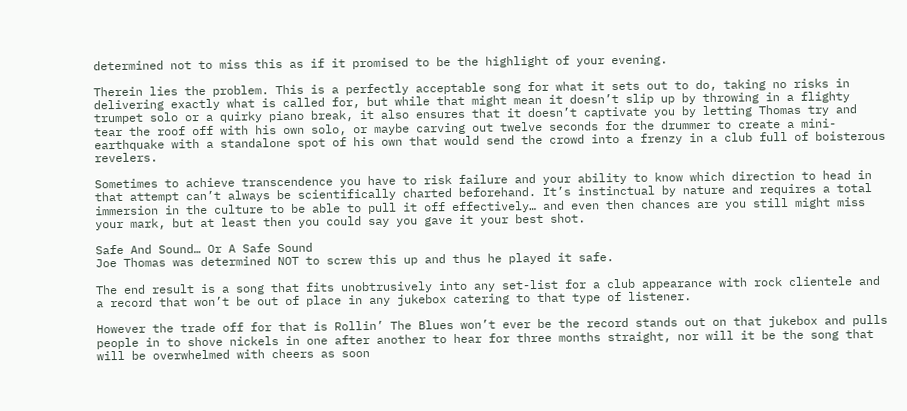determined not to miss this as if it promised to be the highlight of your evening.

Therein lies the problem. This is a perfectly acceptable song for what it sets out to do, taking no risks in delivering exactly what is called for, but while that might mean it doesn’t slip up by throwing in a flighty trumpet solo or a quirky piano break, it also ensures that it doesn’t captivate you by letting Thomas try and tear the roof off with his own solo, or maybe carving out twelve seconds for the drummer to create a mini-earthquake with a standalone spot of his own that would send the crowd into a frenzy in a club full of boisterous revelers.

Sometimes to achieve transcendence you have to risk failure and your ability to know which direction to head in that attempt can’t always be scientifically charted beforehand. It’s instinctual by nature and requires a total immersion in the culture to be able to pull it off effectively… and even then chances are you still might miss your mark, but at least then you could say you gave it your best shot.

Safe And Sound… Or A Safe Sound
Joe Thomas was determined NOT to screw this up and thus he played it safe.

The end result is a song that fits unobtrusively into any set-list for a club appearance with rock clientele and a record that won’t be out of place in any jukebox catering to that type of listener.

However the trade off for that is Rollin’ The Blues won’t ever be the record stands out on that jukebox and pulls people in to shove nickels in one after another to hear for three months straight, nor will it be the song that will be overwhelmed with cheers as soon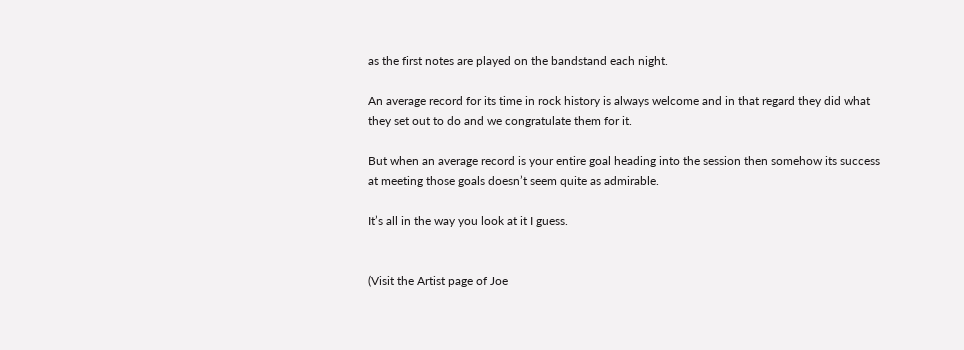as the first notes are played on the bandstand each night.

An average record for its time in rock history is always welcome and in that regard they did what they set out to do and we congratulate them for it.

But when an average record is your entire goal heading into the session then somehow its success at meeting those goals doesn’t seem quite as admirable.

It’s all in the way you look at it I guess.


(Visit the Artist page of Joe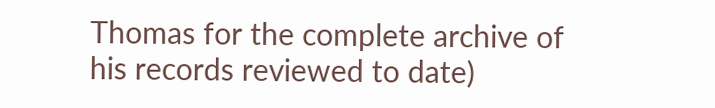Thomas for the complete archive of his records reviewed to date)